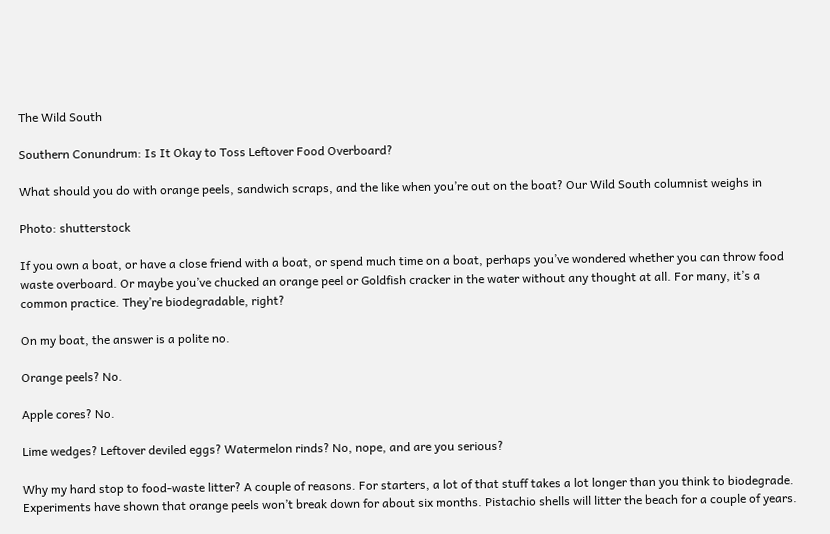The Wild South

Southern Conundrum: Is It Okay to Toss Leftover Food Overboard?

What should you do with orange peels, sandwich scraps, and the like when you’re out on the boat? Our Wild South columnist weighs in

Photo: shutterstock

If you own a boat, or have a close friend with a boat, or spend much time on a boat, perhaps you’ve wondered whether you can throw food waste overboard. Or maybe you’ve chucked an orange peel or Goldfish cracker in the water without any thought at all. For many, it’s a common practice. They’re biodegradable, right?

On my boat, the answer is a polite no.

Orange peels? No.

Apple cores? No.

Lime wedges? Leftover deviled eggs? Watermelon rinds? No, nope, and are you serious?

Why my hard stop to food-waste litter? A couple of reasons. For starters, a lot of that stuff takes a lot longer than you think to biodegrade. Experiments have shown that orange peels won’t break down for about six months. Pistachio shells will litter the beach for a couple of years.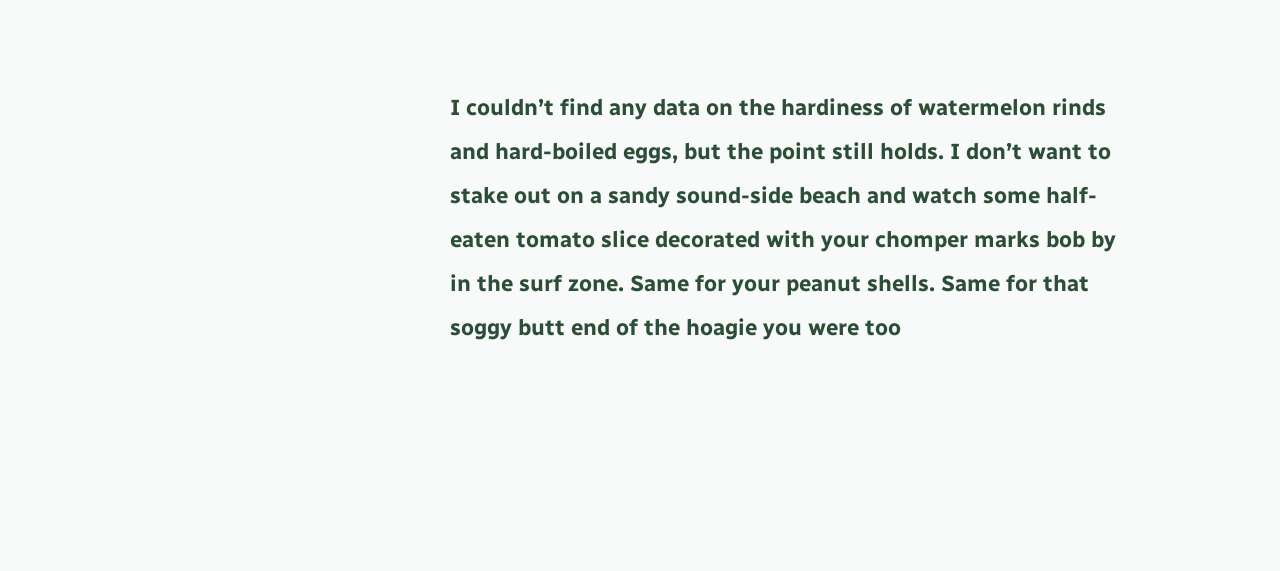I couldn’t find any data on the hardiness of watermelon rinds and hard-boiled eggs, but the point still holds. I don’t want to stake out on a sandy sound-side beach and watch some half-eaten tomato slice decorated with your chomper marks bob by in the surf zone. Same for your peanut shells. Same for that soggy butt end of the hoagie you were too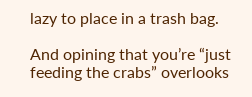lazy to place in a trash bag.

And opining that you’re “just feeding the crabs” overlooks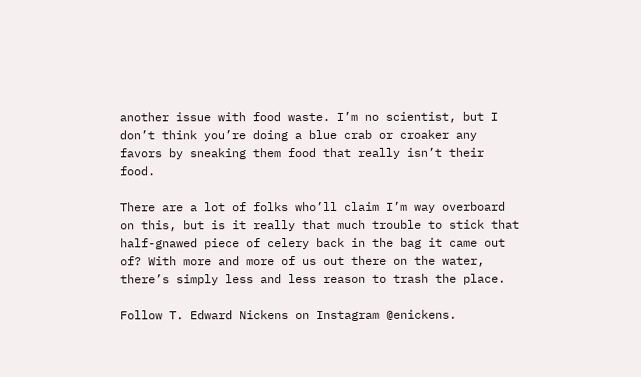another issue with food waste. I’m no scientist, but I don’t think you’re doing a blue crab or croaker any favors by sneaking them food that really isn’t their food.

There are a lot of folks who’ll claim I’m way overboard on this, but is it really that much trouble to stick that half-gnawed piece of celery back in the bag it came out of? With more and more of us out there on the water, there’s simply less and less reason to trash the place.

Follow T. Edward Nickens on Instagram @enickens.